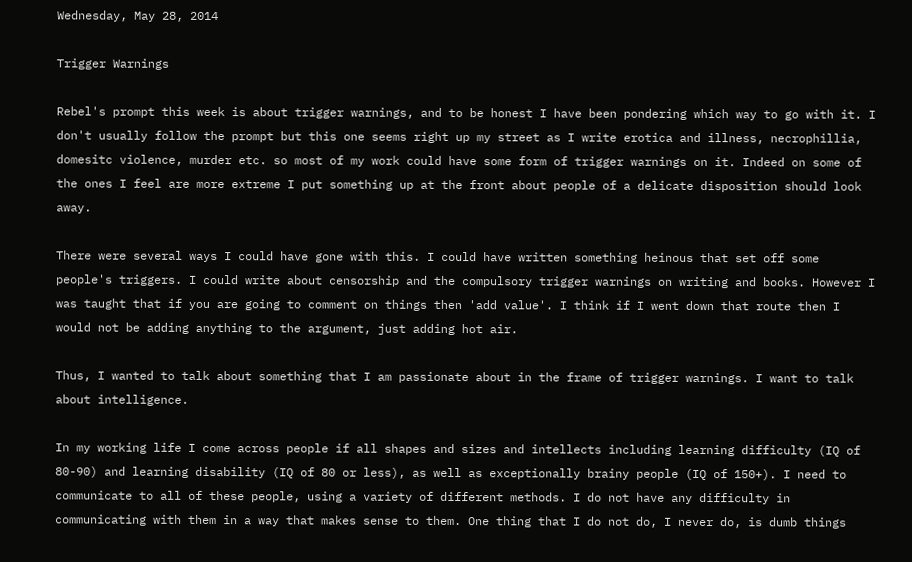Wednesday, May 28, 2014

Trigger Warnings

Rebel's prompt this week is about trigger warnings, and to be honest I have been pondering which way to go with it. I don't usually follow the prompt but this one seems right up my street as I write erotica and illness, necrophillia, domesitc violence, murder etc. so most of my work could have some form of trigger warnings on it. Indeed on some of the ones I feel are more extreme I put something up at the front about people of a delicate disposition should look away.

There were several ways I could have gone with this. I could have written something heinous that set off some people's triggers. I could write about censorship and the compulsory trigger warnings on writing and books. However I was taught that if you are going to comment on things then 'add value'. I think if I went down that route then I would not be adding anything to the argument, just adding hot air.

Thus, I wanted to talk about something that I am passionate about in the frame of trigger warnings. I want to talk about intelligence.

In my working life I come across people if all shapes and sizes and intellects including learning difficulty (IQ of 80-90) and learning disability (IQ of 80 or less), as well as exceptionally brainy people (IQ of 150+). I need to communicate to all of these people, using a variety of different methods. I do not have any difficulty in communicating with them in a way that makes sense to them. One thing that I do not do, I never do, is dumb things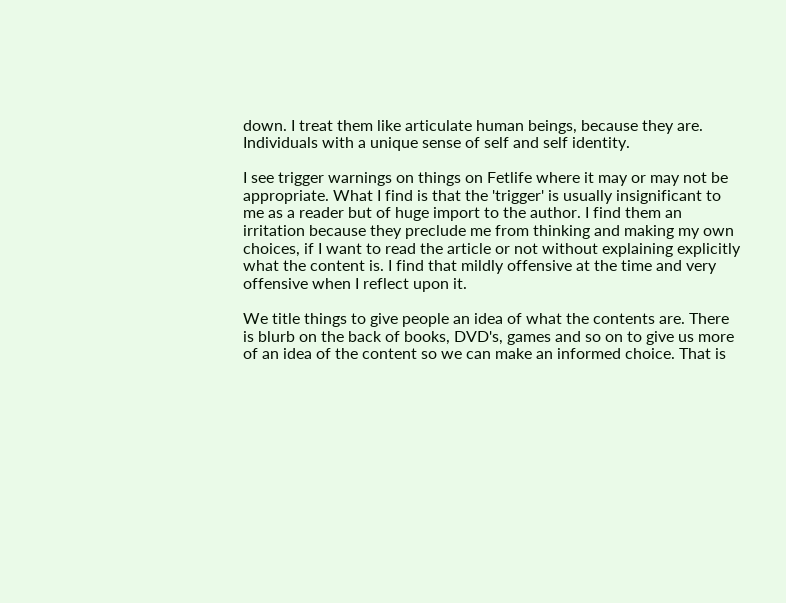down. I treat them like articulate human beings, because they are. Individuals with a unique sense of self and self identity.

I see trigger warnings on things on Fetlife where it may or may not be appropriate. What I find is that the 'trigger' is usually insignificant to me as a reader but of huge import to the author. I find them an irritation because they preclude me from thinking and making my own choices, if I want to read the article or not without explaining explicitly what the content is. I find that mildly offensive at the time and very offensive when I reflect upon it.

We title things to give people an idea of what the contents are. There is blurb on the back of books, DVD's, games and so on to give us more of an idea of the content so we can make an informed choice. That is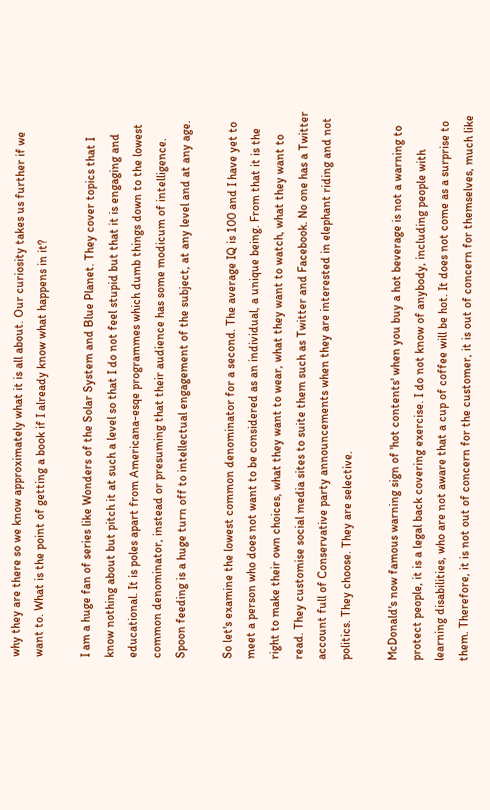why they are there so we know approximately what it is all about. Our curiosity takes us further if we want to. What is the point of getting a book if I already know what happens in it?

I am a huge fan of series like Wonders of the Solar System and Blue Planet. They cover topics that I know nothing about but pitch it at such a level so that I do not feel stupid but that it is engaging and educational. It is poles apart from Americana-esqe programmes which dumb things down to the lowest common denominator, instead or presuming that their audience has some modicum of intelligence. Spoon feeding is a huge turn off to intellectual engagement of the subject, at any level and at any age.

So let's examine the lowest common denominator for a second. The average IQ is 100 and I have yet to meet a person who does not want to be considered as an individual, a unique being. From that it is the right to make their own choices, what they want to wear, what they want to watch, what they want to read. They customise social media sites to suite them such as Twitter and Facebook. No one has a Twitter account full of Conservative party announcements when they are interested in elephant riding and not politics. They choose. They are selective.

McDonald's now famous warning sign of 'hot contents' when you buy a hot beverage is not a warning to protect people, it is a legal back covering exercise. I do not know of anybody, including people with learning disabilities, who are not aware that a cup of coffee will be hot. It does not come as a surprise to them. Therefore, it is not out of concern for the customer, it is out of concern for themselves, much like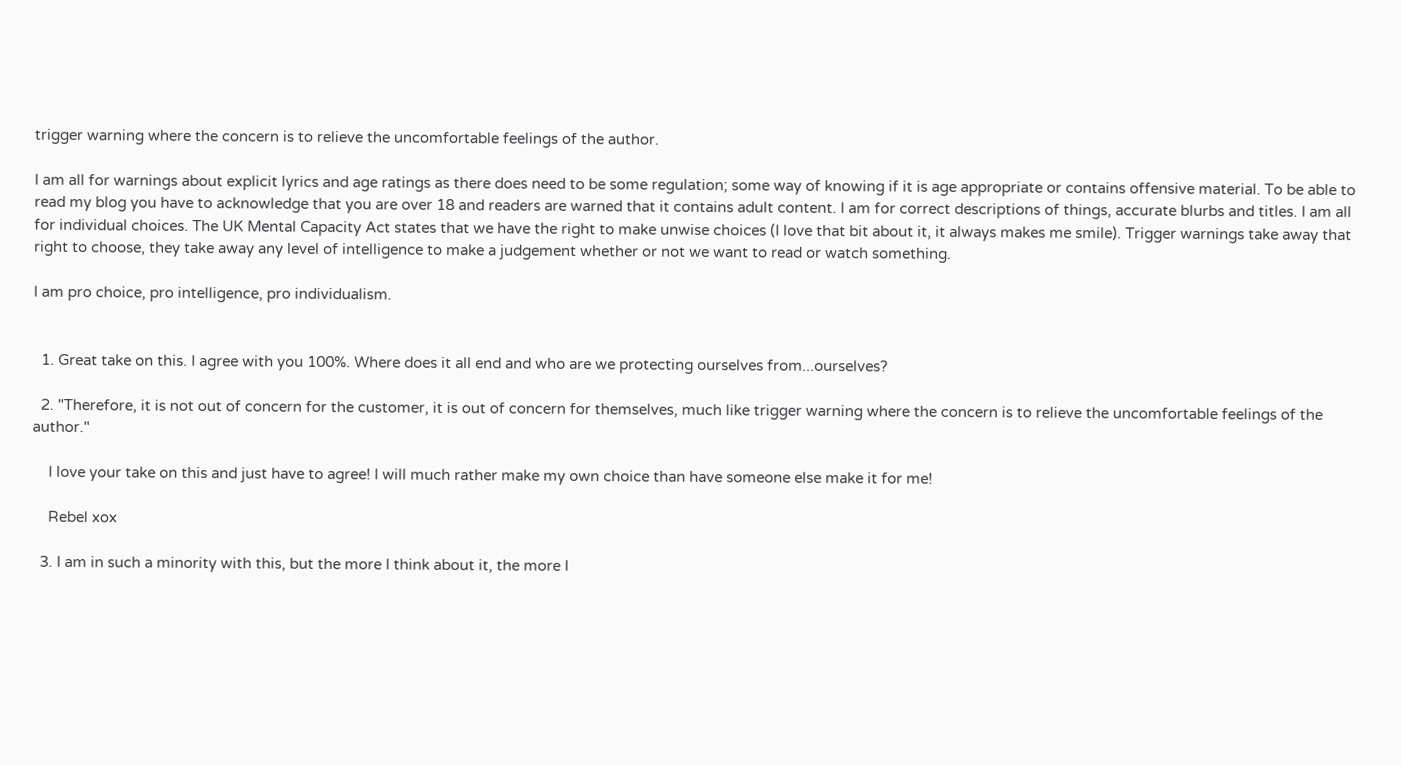trigger warning where the concern is to relieve the uncomfortable feelings of the author.

I am all for warnings about explicit lyrics and age ratings as there does need to be some regulation; some way of knowing if it is age appropriate or contains offensive material. To be able to read my blog you have to acknowledge that you are over 18 and readers are warned that it contains adult content. I am for correct descriptions of things, accurate blurbs and titles. I am all for individual choices. The UK Mental Capacity Act states that we have the right to make unwise choices (I love that bit about it, it always makes me smile). Trigger warnings take away that right to choose, they take away any level of intelligence to make a judgement whether or not we want to read or watch something.

I am pro choice, pro intelligence, pro individualism.


  1. Great take on this. I agree with you 100%. Where does it all end and who are we protecting ourselves from...ourselves?

  2. "Therefore, it is not out of concern for the customer, it is out of concern for themselves, much like trigger warning where the concern is to relieve the uncomfortable feelings of the author."

    I love your take on this and just have to agree! I will much rather make my own choice than have someone else make it for me!

    Rebel xox

  3. I am in such a minority with this, but the more I think about it, the more I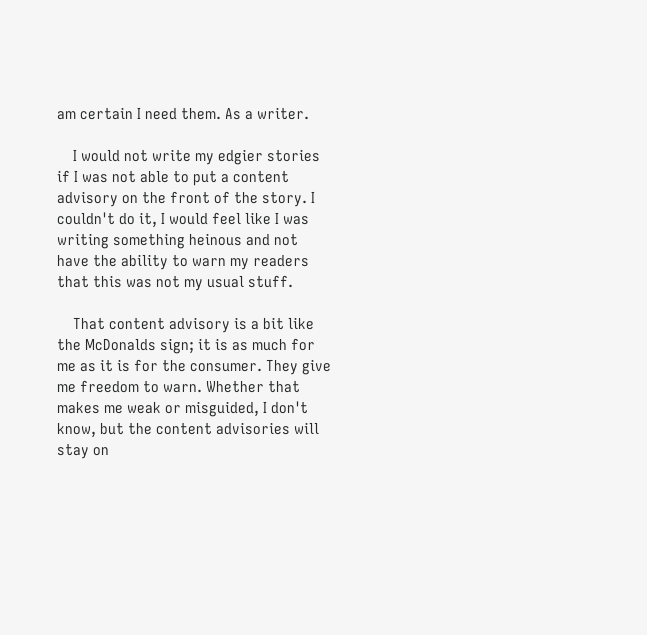am certain I need them. As a writer.

    I would not write my edgier stories if I was not able to put a content advisory on the front of the story. I couldn't do it, I would feel like I was writing something heinous and not have the ability to warn my readers that this was not my usual stuff.

    That content advisory is a bit like the McDonalds sign; it is as much for me as it is for the consumer. They give me freedom to warn. Whether that makes me weak or misguided, I don't know, but the content advisories will stay on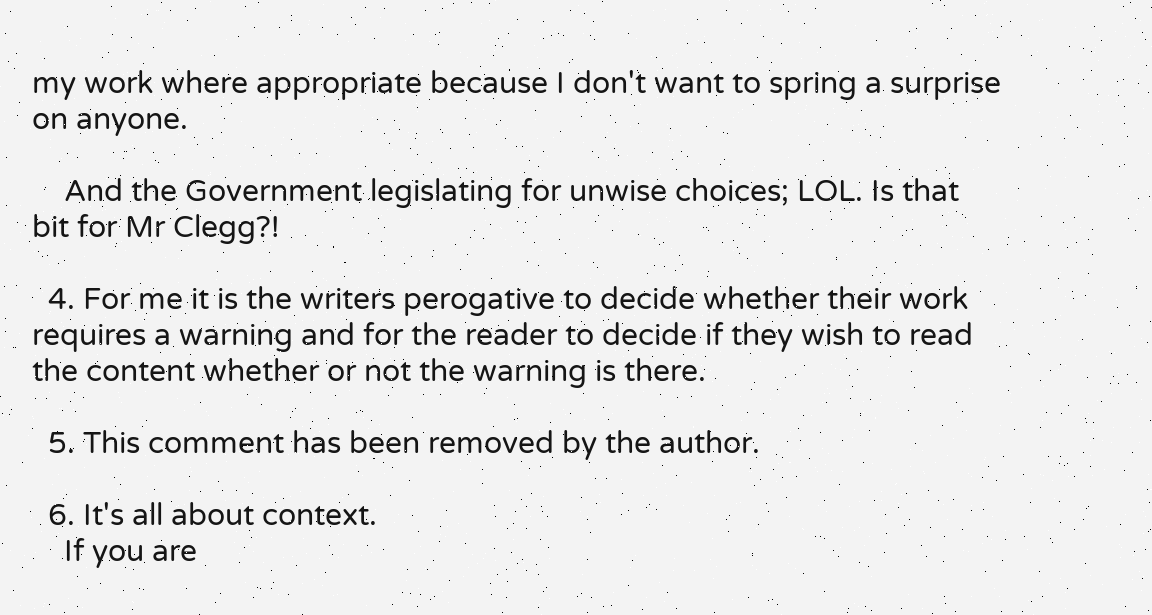my work where appropriate because I don't want to spring a surprise on anyone.

    And the Government legislating for unwise choices; LOL. Is that bit for Mr Clegg?!

  4. For me it is the writers perogative to decide whether their work requires a warning and for the reader to decide if they wish to read the content whether or not the warning is there.

  5. This comment has been removed by the author.

  6. It's all about context.
    If you are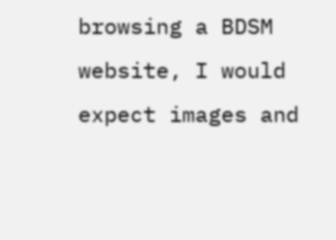browsing a BDSM website, I would expect images and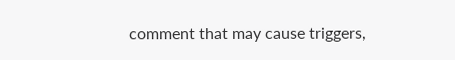comment that may cause triggers,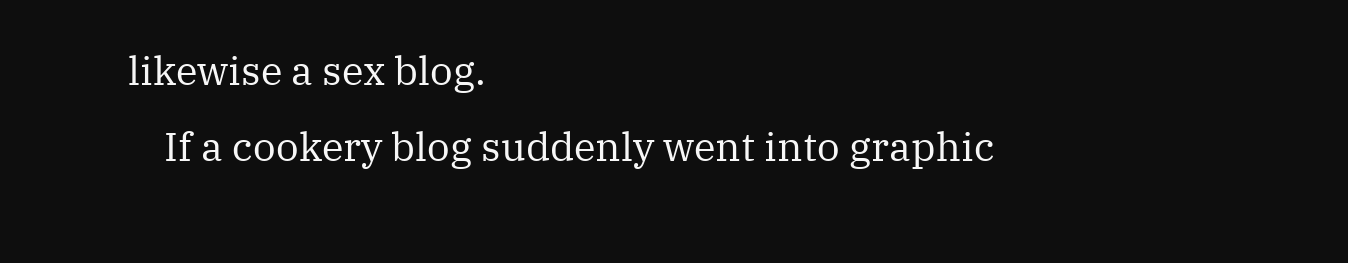likewise a sex blog.
    If a cookery blog suddenly went into graphic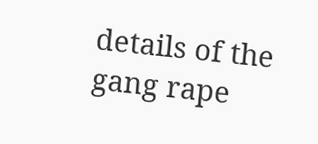details of the gang rape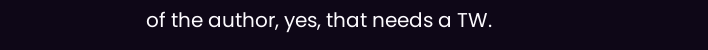of the author, yes, that needs a TW.